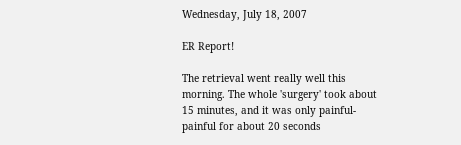Wednesday, July 18, 2007

ER Report!

The retrieval went really well this morning. The whole 'surgery' took about 15 minutes, and it was only painful-painful for about 20 seconds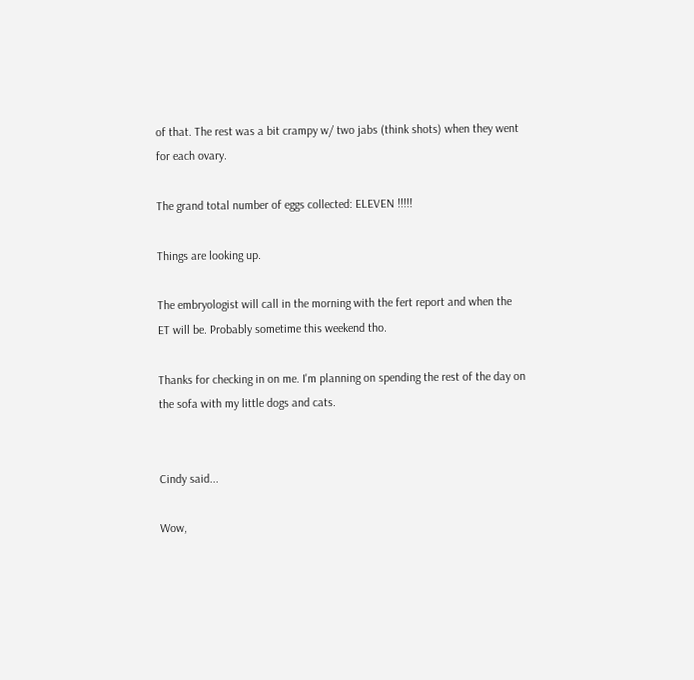of that. The rest was a bit crampy w/ two jabs (think shots) when they went for each ovary.

The grand total number of eggs collected: ELEVEN !!!!!

Things are looking up.

The embryologist will call in the morning with the fert report and when the ET will be. Probably sometime this weekend tho.

Thanks for checking in on me. I'm planning on spending the rest of the day on the sofa with my little dogs and cats.


Cindy said...

Wow,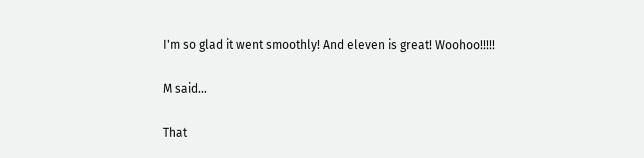I'm so glad it went smoothly! And eleven is great! Woohoo!!!!!

M said...

That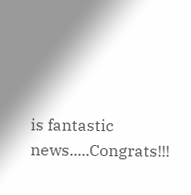is fantastic news.....Congrats!!!